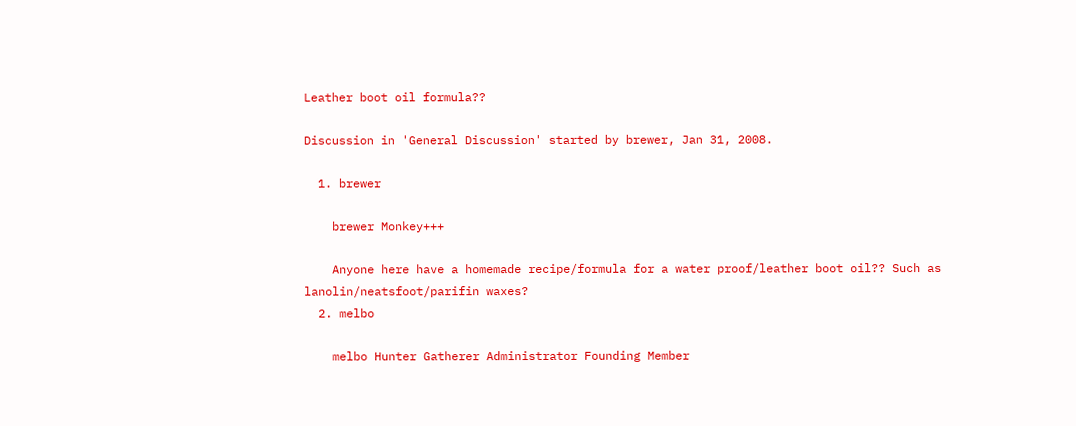Leather boot oil formula??

Discussion in 'General Discussion' started by brewer, Jan 31, 2008.

  1. brewer

    brewer Monkey+++

    Anyone here have a homemade recipe/formula for a water proof/leather boot oil?? Such as lanolin/neatsfoot/parifin waxes?
  2. melbo

    melbo Hunter Gatherer Administrator Founding Member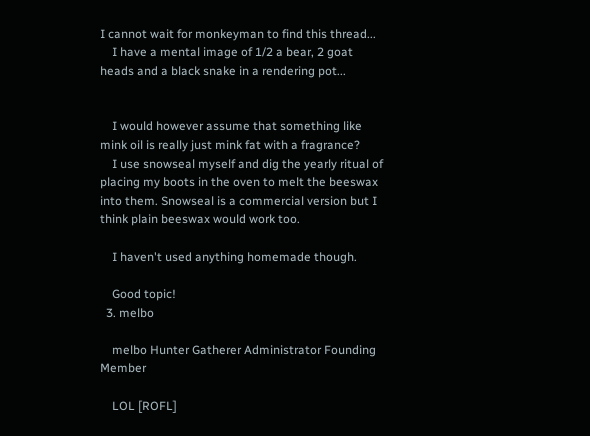I cannot wait for monkeyman to find this thread...
    I have a mental image of 1/2 a bear, 2 goat heads and a black snake in a rendering pot...


    I would however assume that something like mink oil is really just mink fat with a fragrance?
    I use snowseal myself and dig the yearly ritual of placing my boots in the oven to melt the beeswax into them. Snowseal is a commercial version but I think plain beeswax would work too.

    I haven't used anything homemade though.

    Good topic!
  3. melbo

    melbo Hunter Gatherer Administrator Founding Member

    LOL [ROFL]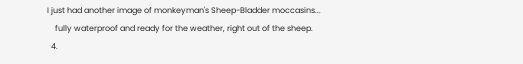I just had another image of monkeyman's Sheep-Bladder moccasins...
    fully waterproof and ready for the weather, right out of the sheep.
  4.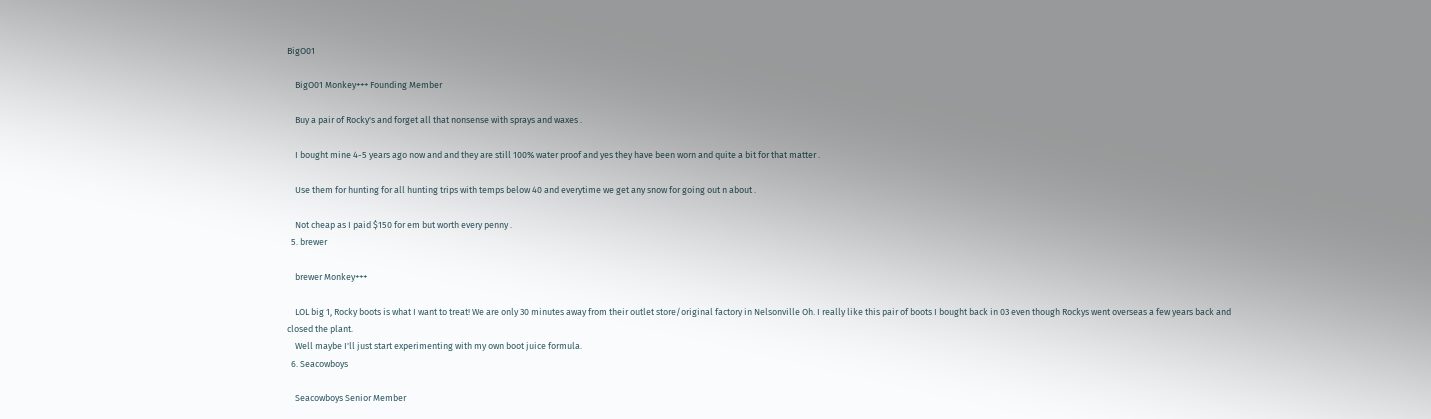BigO01

    BigO01 Monkey+++ Founding Member

    Buy a pair of Rocky's and forget all that nonsense with sprays and waxes .

    I bought mine 4-5 years ago now and and they are still 100% water proof and yes they have been worn and quite a bit for that matter .

    Use them for hunting for all hunting trips with temps below 40 and everytime we get any snow for going out n about .

    Not cheap as I paid $150 for em but worth every penny .
  5. brewer

    brewer Monkey+++

    LOL big 1, Rocky boots is what I want to treat! We are only 30 minutes away from their outlet store/original factory in Nelsonville Oh. I really like this pair of boots I bought back in 03 even though Rockys went overseas a few years back and closed the plant.
    Well maybe I'll just start experimenting with my own boot juice formula.
  6. Seacowboys

    Seacowboys Senior Member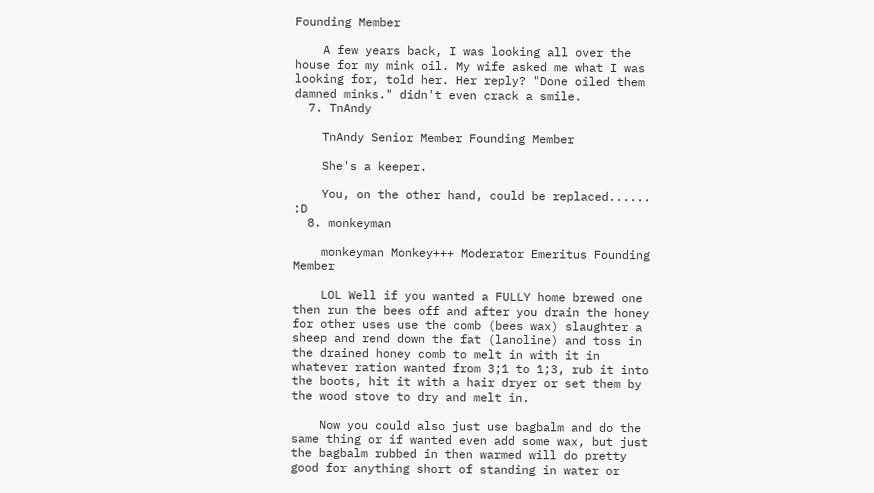Founding Member

    A few years back, I was looking all over the house for my mink oil. My wife asked me what I was looking for, told her. Her reply? "Done oiled them damned minks." didn't even crack a smile.
  7. TnAndy

    TnAndy Senior Member Founding Member

    She's a keeper.

    You, on the other hand, could be replaced...... :D
  8. monkeyman

    monkeyman Monkey+++ Moderator Emeritus Founding Member

    LOL Well if you wanted a FULLY home brewed one then run the bees off and after you drain the honey for other uses use the comb (bees wax) slaughter a sheep and rend down the fat (lanoline) and toss in the drained honey comb to melt in with it in whatever ration wanted from 3;1 to 1;3, rub it into the boots, hit it with a hair dryer or set them by the wood stove to dry and melt in.

    Now you could also just use bagbalm and do the same thing or if wanted even add some wax, but just the bagbalm rubbed in then warmed will do pretty good for anything short of standing in water or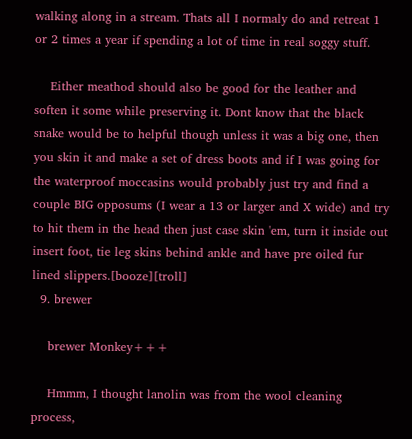walking along in a stream. Thats all I normaly do and retreat 1 or 2 times a year if spending a lot of time in real soggy stuff.

    Either meathod should also be good for the leather and soften it some while preserving it. Dont know that the black snake would be to helpful though unless it was a big one, then you skin it and make a set of dress boots and if I was going for the waterproof moccasins would probably just try and find a couple BIG opposums (I wear a 13 or larger and X wide) and try to hit them in the head then just case skin 'em, turn it inside out insert foot, tie leg skins behind ankle and have pre oiled fur lined slippers.[booze][troll]
  9. brewer

    brewer Monkey+++

    Hmmm, I thought lanolin was from the wool cleaning process,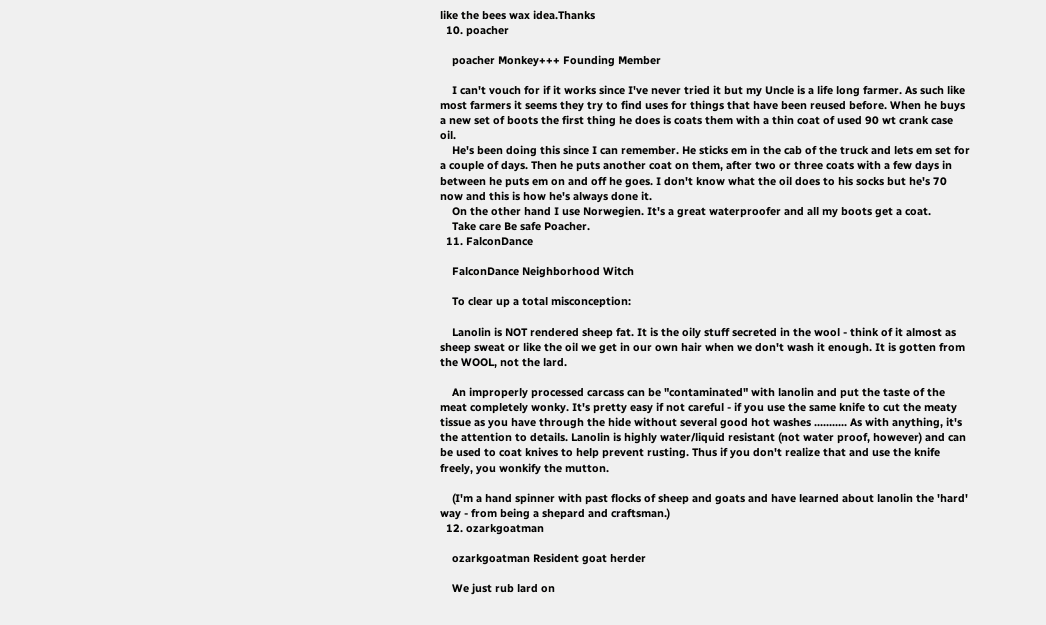like the bees wax idea.Thanks
  10. poacher

    poacher Monkey+++ Founding Member

    I can't vouch for if it works since I've never tried it but my Uncle is a life long farmer. As such like most farmers it seems they try to find uses for things that have been reused before. When he buys a new set of boots the first thing he does is coats them with a thin coat of used 90 wt crank case oil.
    He's been doing this since I can remember. He sticks em in the cab of the truck and lets em set for a couple of days. Then he puts another coat on them, after two or three coats with a few days in between he puts em on and off he goes. I don't know what the oil does to his socks but he's 70 now and this is how he's always done it.
    On the other hand I use Norwegien. It's a great waterproofer and all my boots get a coat.
    Take care Be safe Poacher.
  11. FalconDance

    FalconDance Neighborhood Witch

    To clear up a total misconception:

    Lanolin is NOT rendered sheep fat. It is the oily stuff secreted in the wool - think of it almost as sheep sweat or like the oil we get in our own hair when we don't wash it enough. It is gotten from the WOOL, not the lard.

    An improperly processed carcass can be "contaminated" with lanolin and put the taste of the meat completely wonky. It's pretty easy if not careful - if you use the same knife to cut the meaty tissue as you have through the hide without several good hot washes ........... As with anything, it's the attention to details. Lanolin is highly water/liquid resistant (not water proof, however) and can be used to coat knives to help prevent rusting. Thus if you don't realize that and use the knife freely, you wonkify the mutton.

    (I'm a hand spinner with past flocks of sheep and goats and have learned about lanolin the 'hard' way - from being a shepard and craftsman.)
  12. ozarkgoatman

    ozarkgoatman Resident goat herder

    We just rub lard on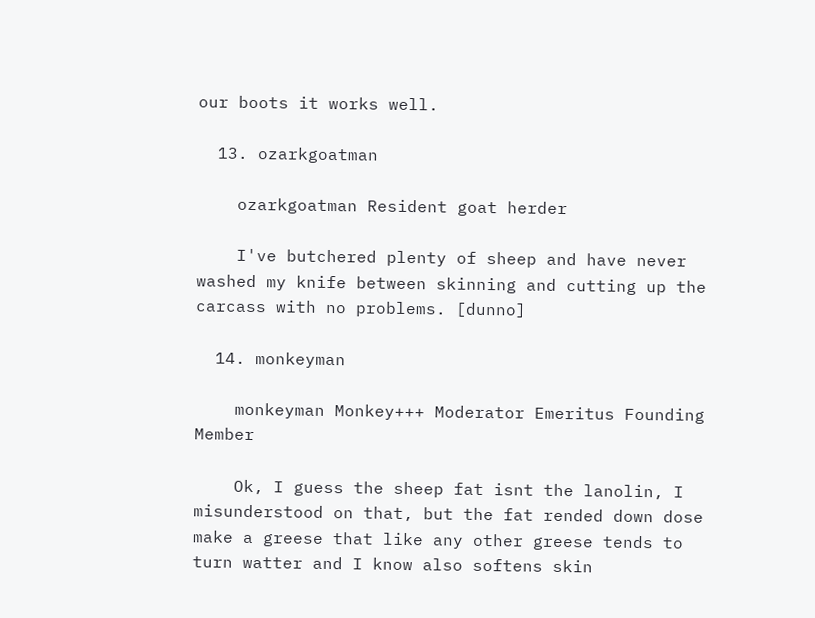our boots it works well.

  13. ozarkgoatman

    ozarkgoatman Resident goat herder

    I've butchered plenty of sheep and have never washed my knife between skinning and cutting up the carcass with no problems. [dunno]

  14. monkeyman

    monkeyman Monkey+++ Moderator Emeritus Founding Member

    Ok, I guess the sheep fat isnt the lanolin, I misunderstood on that, but the fat rended down dose make a greese that like any other greese tends to turn watter and I know also softens skin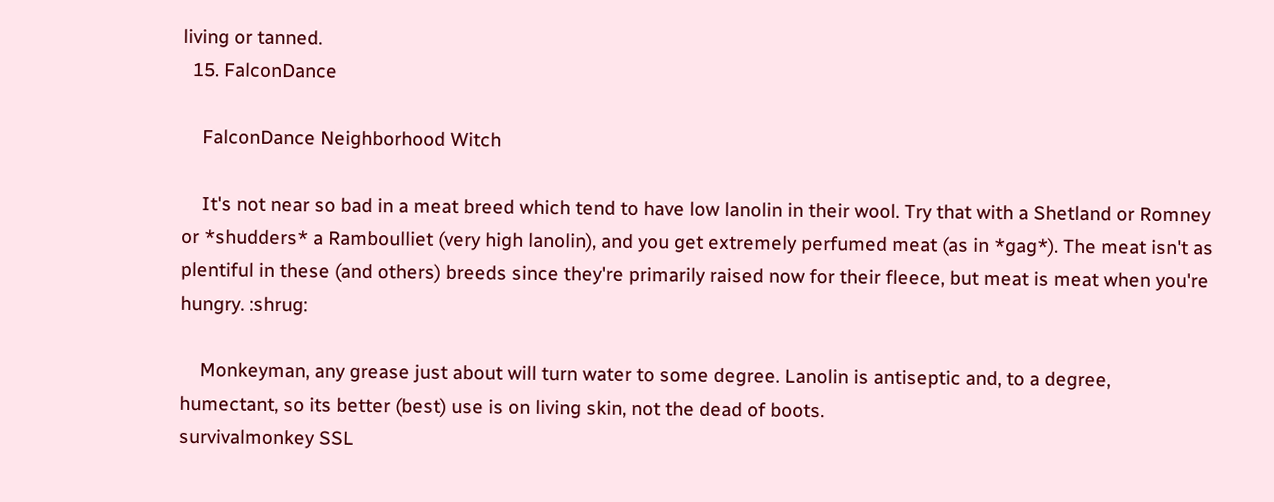living or tanned.
  15. FalconDance

    FalconDance Neighborhood Witch

    It's not near so bad in a meat breed which tend to have low lanolin in their wool. Try that with a Shetland or Romney or *shudders* a Ramboulliet (very high lanolin), and you get extremely perfumed meat (as in *gag*). The meat isn't as plentiful in these (and others) breeds since they're primarily raised now for their fleece, but meat is meat when you're hungry. :shrug:

    Monkeyman, any grease just about will turn water to some degree. Lanolin is antiseptic and, to a degree, humectant, so its better (best) use is on living skin, not the dead of boots.
survivalmonkey SSL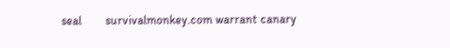seal        survivalmonkey.com warrant canary